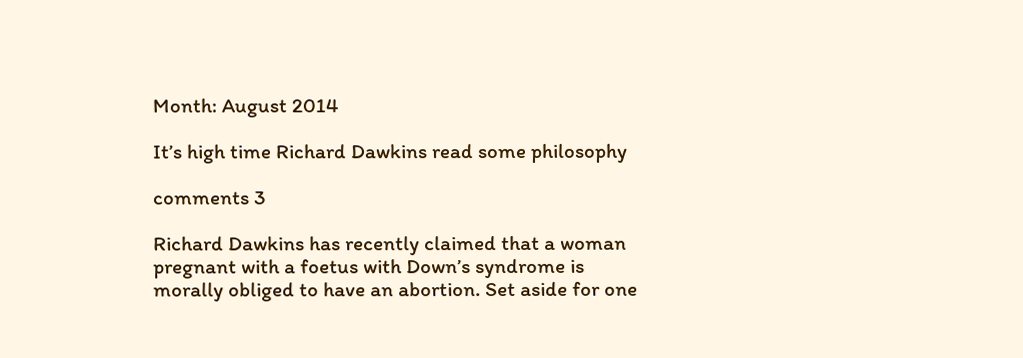Month: August 2014

It’s high time Richard Dawkins read some philosophy

comments 3

Richard Dawkins has recently claimed that a woman pregnant with a foetus with Down’s syndrome is morally obliged to have an abortion. Set aside for one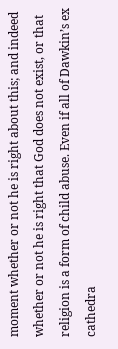moment whether or not he is right about this; and indeed whether or not he is right that God does not exist, or that religion is a form of child abuse. Even if all of Dawkin’s ex cathedra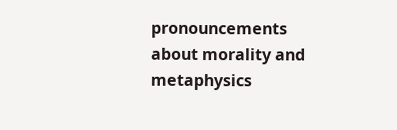pronouncements about morality and metaphysics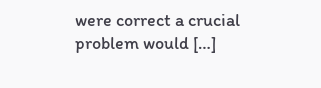were correct a crucial problem would […]